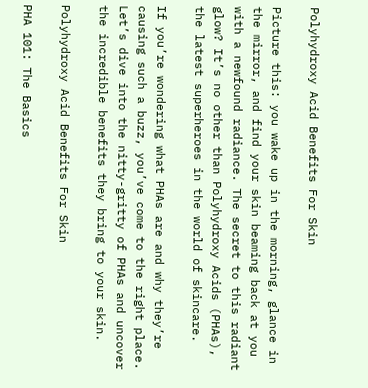Polyhydroxy Acid Benefits For Skin

Picture this: you wake up in the morning, glance in the mirror, and find your skin beaming back at you with a newfound radiance. The secret to this radiant glow? It’s no other than Polyhydroxy Acids (PHAs), the latest superheroes in the world of skincare.

If you’re wondering what PHAs are and why they’re causing such a buzz, you’ve come to the right place. Let’s dive into the nitty-gritty of PHAs and uncover the incredible benefits they bring to your skin.

Polyhydroxy Acid Benefits For Skin

PHA 101: The Basics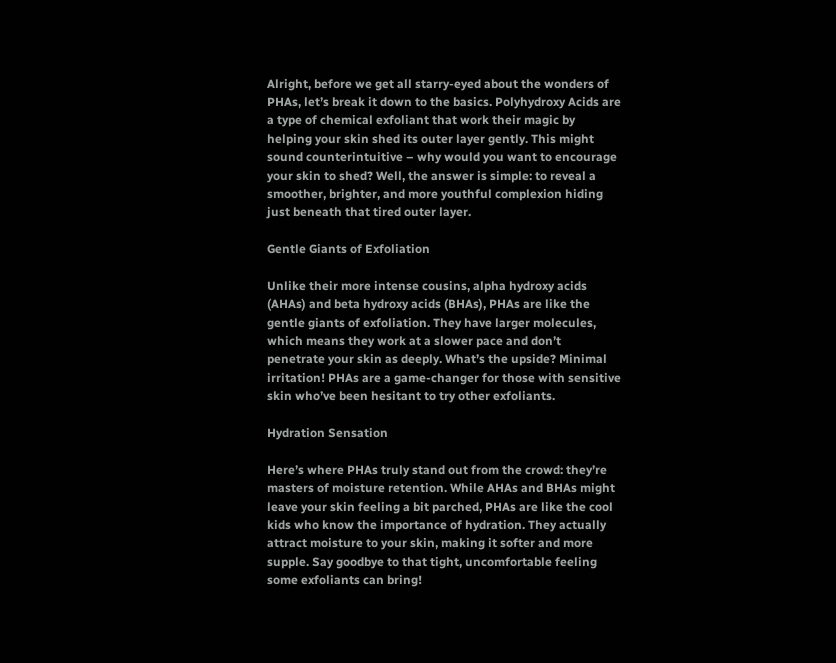Alright, before we get all starry-eyed about the wonders of PHAs, let’s break it down to the basics. Polyhydroxy Acids are a type of chemical exfoliant that work their magic by helping your skin shed its outer layer gently. This might sound counterintuitive – why would you want to encourage your skin to shed? Well, the answer is simple: to reveal a smoother, brighter, and more youthful complexion hiding just beneath that tired outer layer.

Gentle Giants of Exfoliation

Unlike their more intense cousins, alpha hydroxy acids (AHAs) and beta hydroxy acids (BHAs), PHAs are like the gentle giants of exfoliation. They have larger molecules, which means they work at a slower pace and don’t penetrate your skin as deeply. What’s the upside? Minimal irritation! PHAs are a game-changer for those with sensitive skin who’ve been hesitant to try other exfoliants.

Hydration Sensation

Here’s where PHAs truly stand out from the crowd: they’re masters of moisture retention. While AHAs and BHAs might leave your skin feeling a bit parched, PHAs are like the cool kids who know the importance of hydration. They actually attract moisture to your skin, making it softer and more supple. Say goodbye to that tight, uncomfortable feeling some exfoliants can bring!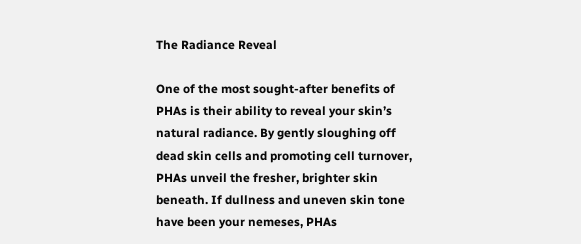The Radiance Reveal

One of the most sought-after benefits of PHAs is their ability to reveal your skin’s natural radiance. By gently sloughing off dead skin cells and promoting cell turnover, PHAs unveil the fresher, brighter skin beneath. If dullness and uneven skin tone have been your nemeses, PHAs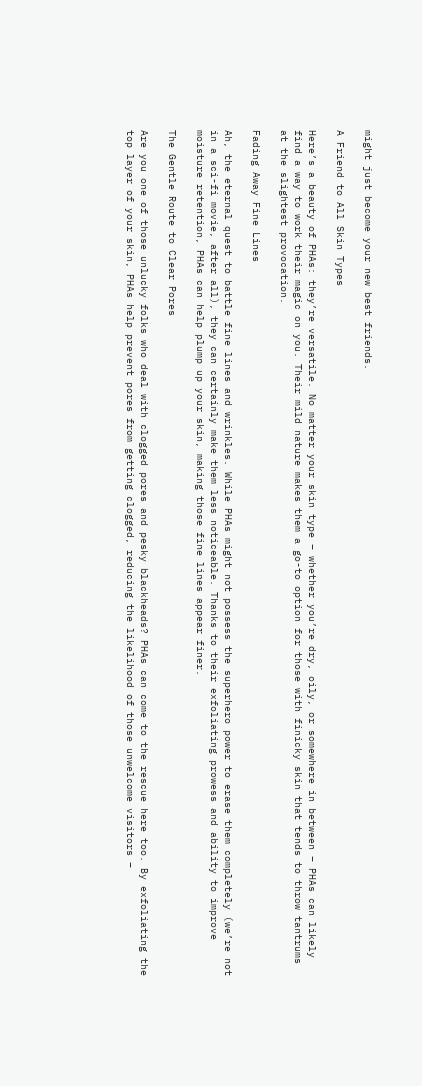might just become your new best friends.

A Friend to All Skin Types

Here’s a beauty of PHAs: they’re versatile. No matter your skin type – whether you’re dry, oily, or somewhere in between – PHAs can likely find a way to work their magic on you. Their mild nature makes them a go-to option for those with finicky skin that tends to throw tantrums at the slightest provocation.

Fading Away Fine Lines

Ah, the eternal quest to battle fine lines and wrinkles. While PHAs might not possess the superhero power to erase them completely (we’re not in a sci-fi movie, after all), they can certainly make them less noticeable. Thanks to their exfoliating prowess and ability to improve moisture retention, PHAs can help plump up your skin, making those fine lines appear finer.

The Gentle Route to Clear Pores

Are you one of those unlucky folks who deal with clogged pores and pesky blackheads? PHAs can come to the rescue here too. By exfoliating the top layer of your skin, PHAs help prevent pores from getting clogged, reducing the likelihood of those unwelcome visitors –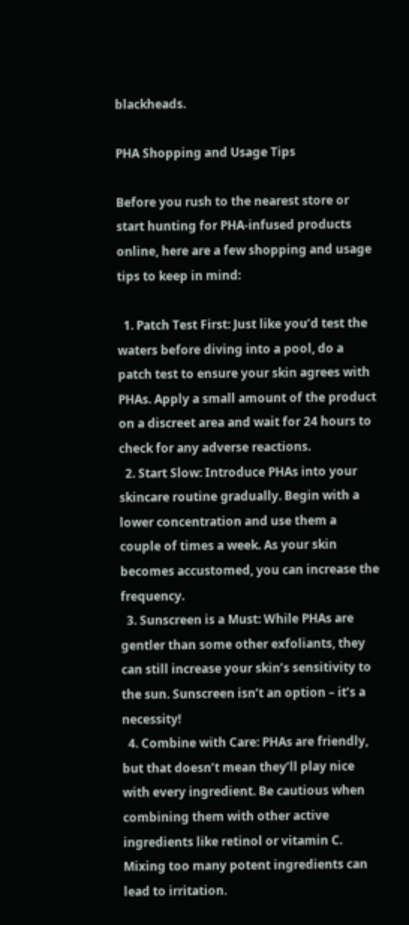blackheads.

PHA Shopping and Usage Tips

Before you rush to the nearest store or start hunting for PHA-infused products online, here are a few shopping and usage tips to keep in mind:

  1. Patch Test First: Just like you’d test the waters before diving into a pool, do a patch test to ensure your skin agrees with PHAs. Apply a small amount of the product on a discreet area and wait for 24 hours to check for any adverse reactions.
  2. Start Slow: Introduce PHAs into your skincare routine gradually. Begin with a lower concentration and use them a couple of times a week. As your skin becomes accustomed, you can increase the frequency.
  3. Sunscreen is a Must: While PHAs are gentler than some other exfoliants, they can still increase your skin’s sensitivity to the sun. Sunscreen isn’t an option – it’s a necessity!
  4. Combine with Care: PHAs are friendly, but that doesn’t mean they’ll play nice with every ingredient. Be cautious when combining them with other active ingredients like retinol or vitamin C. Mixing too many potent ingredients can lead to irritation.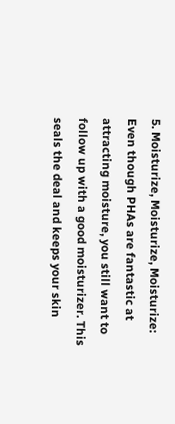5. Moisturize, Moisturize, Moisturize: Even though PHAs are fantastic at attracting moisture, you still want to follow up with a good moisturizer. This seals the deal and keeps your skin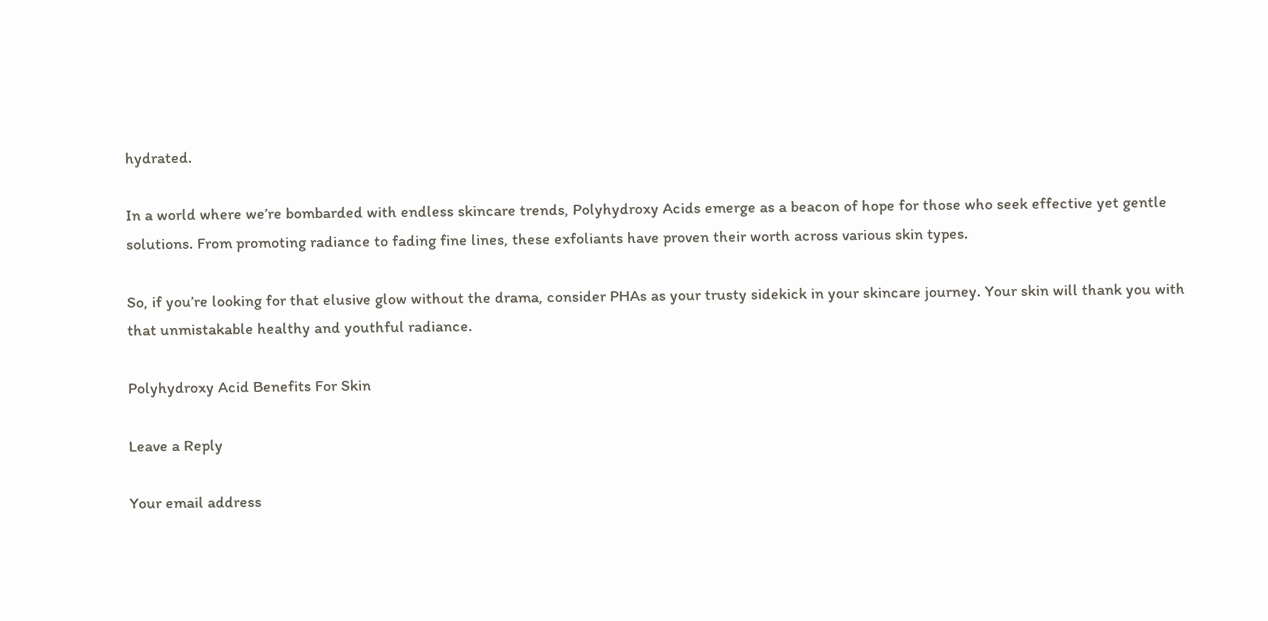hydrated.

In a world where we’re bombarded with endless skincare trends, Polyhydroxy Acids emerge as a beacon of hope for those who seek effective yet gentle solutions. From promoting radiance to fading fine lines, these exfoliants have proven their worth across various skin types.

So, if you’re looking for that elusive glow without the drama, consider PHAs as your trusty sidekick in your skincare journey. Your skin will thank you with that unmistakable healthy and youthful radiance.

Polyhydroxy Acid Benefits For Skin

Leave a Reply

Your email address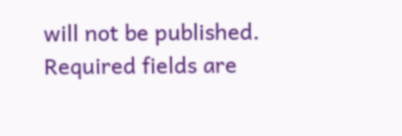will not be published. Required fields are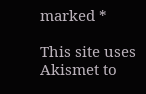marked *

This site uses Akismet to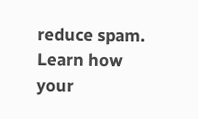reduce spam. Learn how your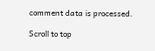comment data is processed.

Scroll to top